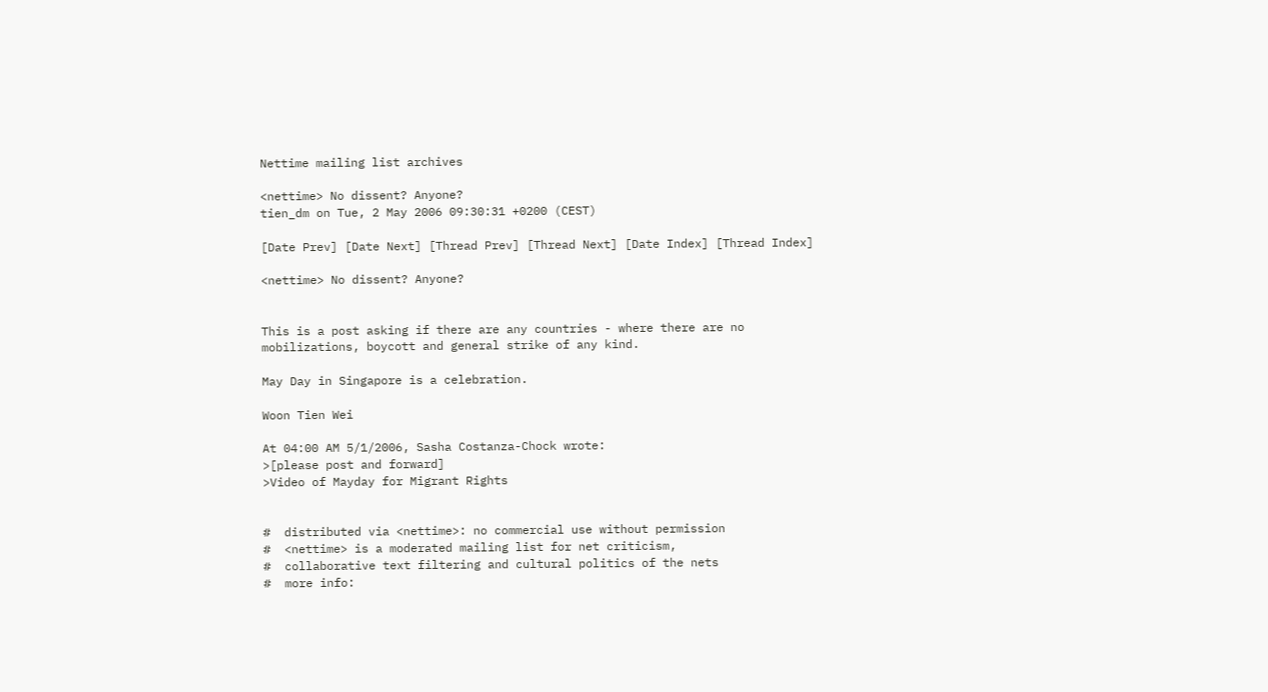Nettime mailing list archives

<nettime> No dissent? Anyone?
tien_dm on Tue, 2 May 2006 09:30:31 +0200 (CEST)

[Date Prev] [Date Next] [Thread Prev] [Thread Next] [Date Index] [Thread Index]

<nettime> No dissent? Anyone?


This is a post asking if there are any countries - where there are no
mobilizations, boycott and general strike of any kind.

May Day in Singapore is a celebration.

Woon Tien Wei

At 04:00 AM 5/1/2006, Sasha Costanza-Chock wrote:
>[please post and forward]
>Video of Mayday for Migrant Rights


#  distributed via <nettime>: no commercial use without permission
#  <nettime> is a moderated mailing list for net criticism,
#  collaborative text filtering and cultural politics of the nets
#  more info: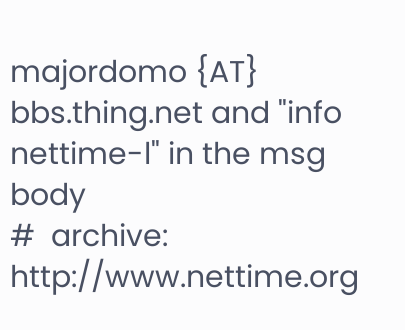majordomo {AT} bbs.thing.net and "info nettime-l" in the msg body
#  archive: http://www.nettime.org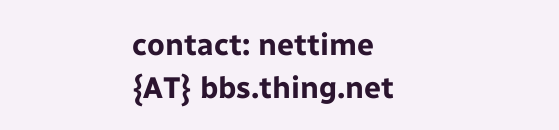contact: nettime {AT} bbs.thing.net